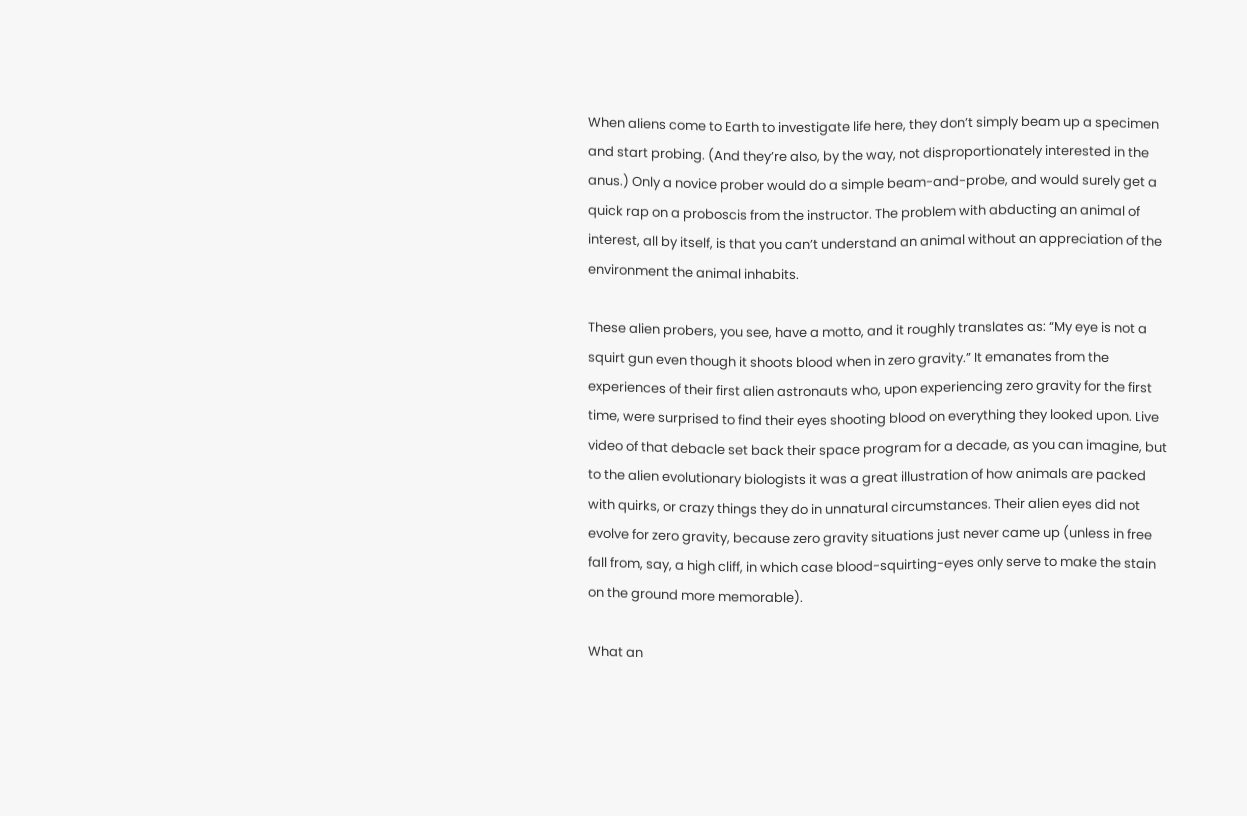When aliens come to Earth to investigate life here, they don’t simply beam up a specimen and start probing. (And they’re also, by the way, not disproportionately interested in the anus.) Only a novice prober would do a simple beam-and-probe, and would surely get a quick rap on a proboscis from the instructor. The problem with abducting an animal of interest, all by itself, is that you can’t understand an animal without an appreciation of the environment the animal inhabits.

These alien probers, you see, have a motto, and it roughly translates as: “My eye is not a squirt gun even though it shoots blood when in zero gravity.” It emanates from the experiences of their first alien astronauts who, upon experiencing zero gravity for the first time, were surprised to find their eyes shooting blood on everything they looked upon. Live video of that debacle set back their space program for a decade, as you can imagine, but to the alien evolutionary biologists it was a great illustration of how animals are packed with quirks, or crazy things they do in unnatural circumstances. Their alien eyes did not evolve for zero gravity, because zero gravity situations just never came up (unless in free fall from, say, a high cliff, in which case blood-squirting-eyes only serve to make the stain on the ground more memorable).

What an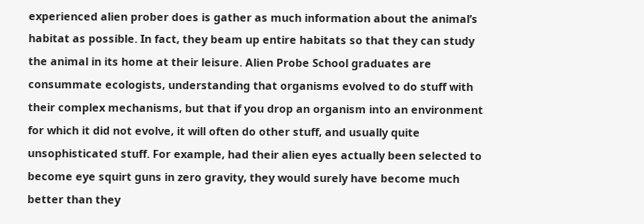experienced alien prober does is gather as much information about the animal’s habitat as possible. In fact, they beam up entire habitats so that they can study the animal in its home at their leisure. Alien Probe School graduates are consummate ecologists, understanding that organisms evolved to do stuff with their complex mechanisms, but that if you drop an organism into an environment for which it did not evolve, it will often do other stuff, and usually quite unsophisticated stuff. For example, had their alien eyes actually been selected to become eye squirt guns in zero gravity, they would surely have become much better than they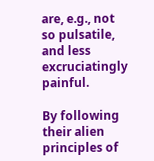are, e.g., not so pulsatile, and less excruciatingly painful.

By following their alien principles of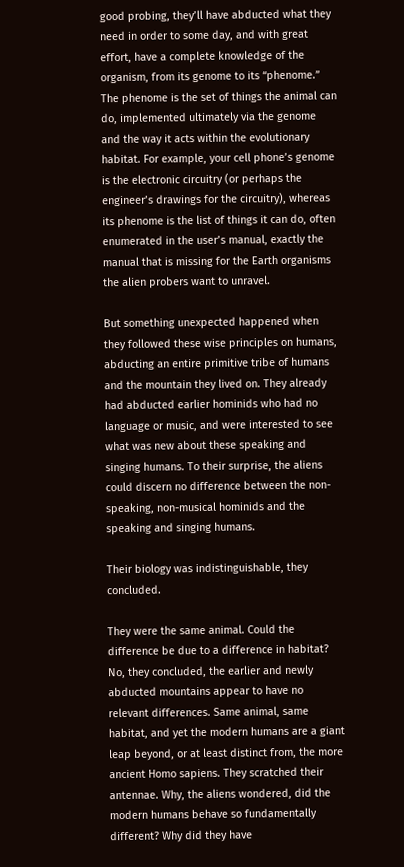good probing, they’ll have abducted what they need in order to some day, and with great effort, have a complete knowledge of the organism, from its genome to its “phenome.” The phenome is the set of things the animal can do, implemented ultimately via the genome and the way it acts within the evolutionary habitat. For example, your cell phone’s genome is the electronic circuitry (or perhaps the engineer’s drawings for the circuitry), whereas its phenome is the list of things it can do, often enumerated in the user’s manual, exactly the manual that is missing for the Earth organisms the alien probers want to unravel.

But something unexpected happened when they followed these wise principles on humans, abducting an entire primitive tribe of humans and the mountain they lived on. They already had abducted earlier hominids who had no language or music, and were interested to see what was new about these speaking and singing humans. To their surprise, the aliens could discern no difference between the non-speaking, non-musical hominids and the speaking and singing humans.

Their biology was indistinguishable, they concluded.

They were the same animal. Could the difference be due to a difference in habitat? No, they concluded, the earlier and newly abducted mountains appear to have no relevant differences. Same animal, same habitat, and yet the modern humans are a giant leap beyond, or at least distinct from, the more ancient Homo sapiens. They scratched their antennae. Why, the aliens wondered, did the modern humans behave so fundamentally different? Why did they have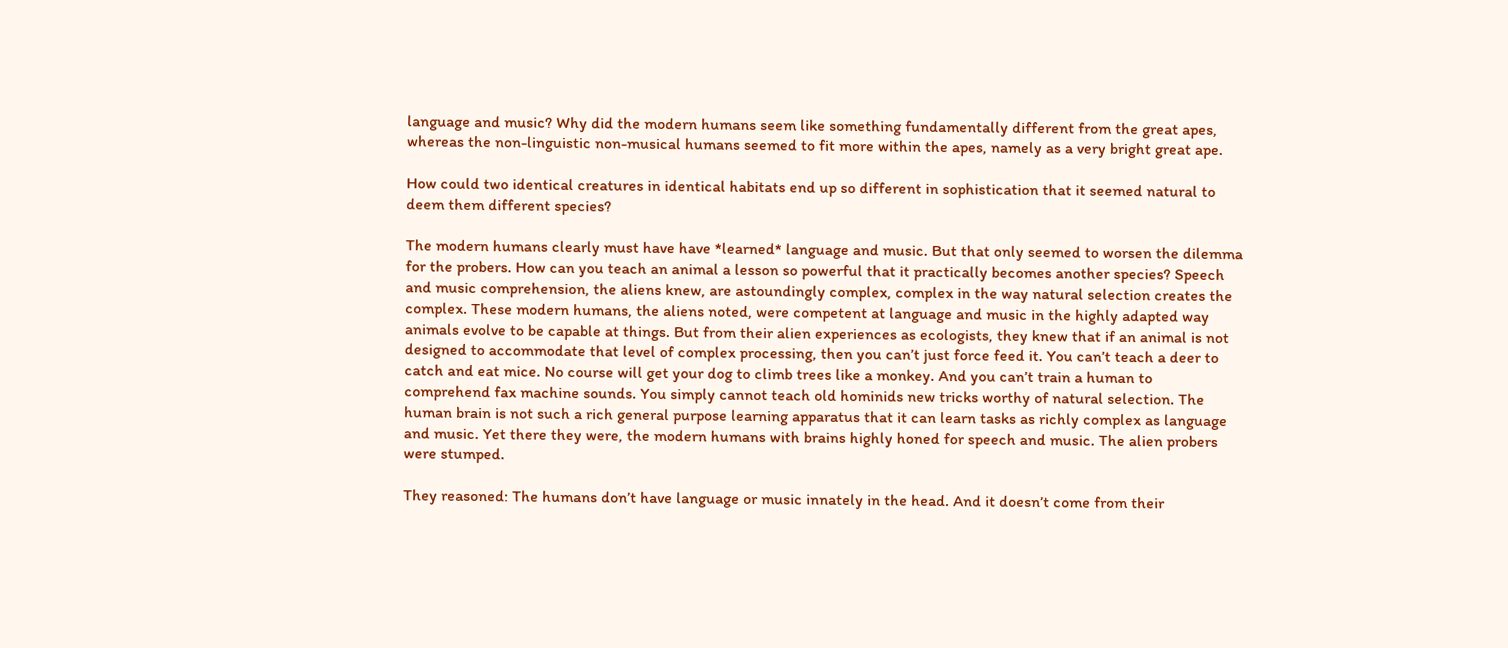language and music? Why did the modern humans seem like something fundamentally different from the great apes, whereas the non-linguistic non-musical humans seemed to fit more within the apes, namely as a very bright great ape.

How could two identical creatures in identical habitats end up so different in sophistication that it seemed natural to deem them different species?

The modern humans clearly must have have *learned* language and music. But that only seemed to worsen the dilemma for the probers. How can you teach an animal a lesson so powerful that it practically becomes another species? Speech and music comprehension, the aliens knew, are astoundingly complex, complex in the way natural selection creates the complex. These modern humans, the aliens noted, were competent at language and music in the highly adapted way animals evolve to be capable at things. But from their alien experiences as ecologists, they knew that if an animal is not designed to accommodate that level of complex processing, then you can’t just force feed it. You can’t teach a deer to catch and eat mice. No course will get your dog to climb trees like a monkey. And you can’t train a human to comprehend fax machine sounds. You simply cannot teach old hominids new tricks worthy of natural selection. The human brain is not such a rich general purpose learning apparatus that it can learn tasks as richly complex as language and music. Yet there they were, the modern humans with brains highly honed for speech and music. The alien probers were stumped.

They reasoned: The humans don’t have language or music innately in the head. And it doesn’t come from their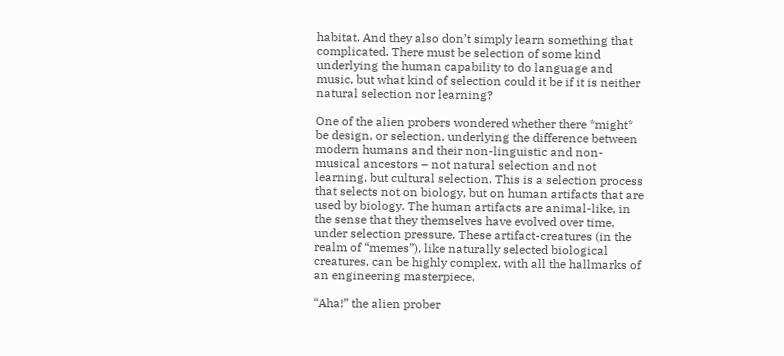habitat. And they also don’t simply learn something that complicated. There must be selection of some kind underlying the human capability to do language and music, but what kind of selection could it be if it is neither natural selection nor learning?

One of the alien probers wondered whether there *might* be design, or selection, underlying the difference between modern humans and their non-linguistic and non-musical ancestors – not natural selection and not learning, but cultural selection. This is a selection process that selects not on biology, but on human artifacts that are used by biology. The human artifacts are animal-like, in the sense that they themselves have evolved over time, under selection pressure. These artifact-creatures (in the realm of “memes”), like naturally selected biological creatures, can be highly complex, with all the hallmarks of an engineering masterpiece.

“Aha!” the alien prober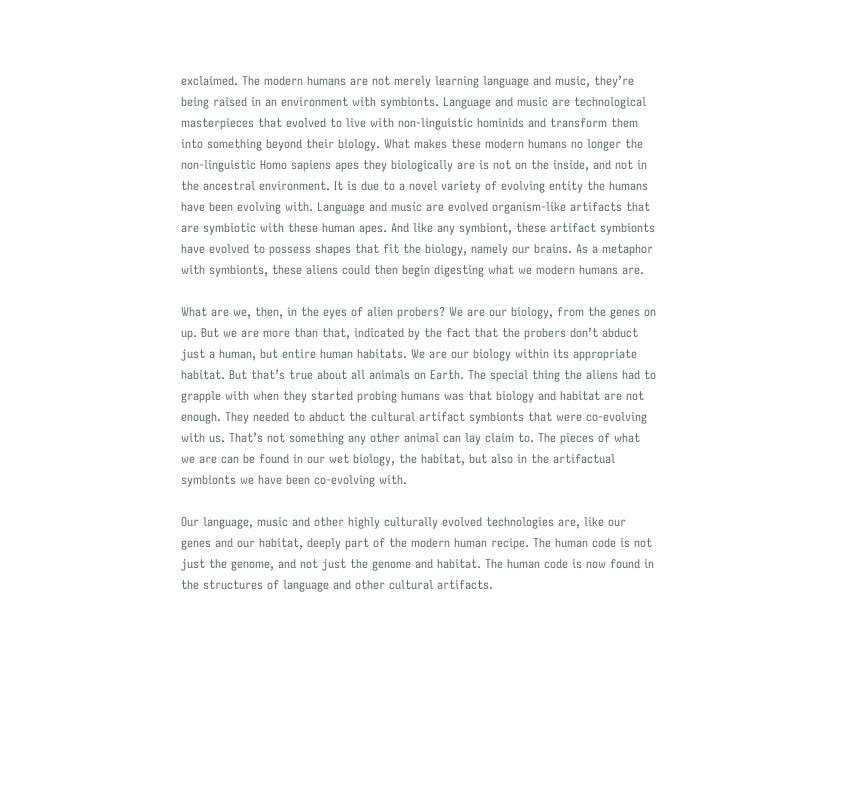exclaimed. The modern humans are not merely learning language and music, they’re being raised in an environment with symbionts. Language and music are technological masterpieces that evolved to live with non-linguistic hominids and transform them into something beyond their biology. What makes these modern humans no longer the non-linguistic Homo sapiens apes they biologically are is not on the inside, and not in the ancestral environment. It is due to a novel variety of evolving entity the humans have been evolving with. Language and music are evolved organism-like artifacts that are symbiotic with these human apes. And like any symbiont, these artifact symbionts have evolved to possess shapes that fit the biology, namely our brains. As a metaphor with symbionts, these aliens could then begin digesting what we modern humans are.

What are we, then, in the eyes of alien probers? We are our biology, from the genes on up. But we are more than that, indicated by the fact that the probers don’t abduct just a human, but entire human habitats. We are our biology within its appropriate habitat. But that’s true about all animals on Earth. The special thing the aliens had to grapple with when they started probing humans was that biology and habitat are not enough. They needed to abduct the cultural artifact symbionts that were co-evolving with us. That’s not something any other animal can lay claim to. The pieces of what we are can be found in our wet biology, the habitat, but also in the artifactual symbionts we have been co-evolving with.

Our language, music and other highly culturally evolved technologies are, like our genes and our habitat, deeply part of the modern human recipe. The human code is not just the genome, and not just the genome and habitat. The human code is now found in the structures of language and other cultural artifacts.